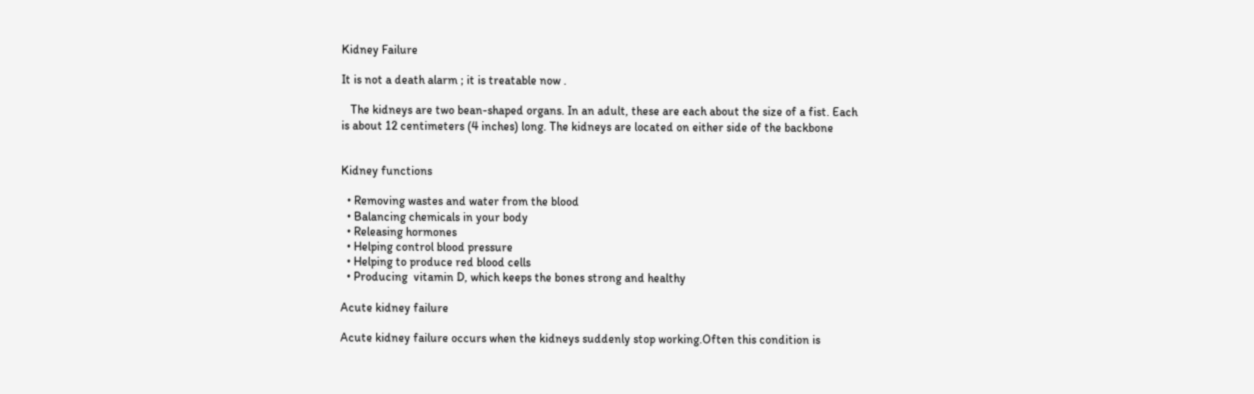Kidney Failure

It is not a death alarm ; it is treatable now .

   The kidneys are two bean-shaped organs. In an adult, these are each about the size of a fist. Each is about 12 centimeters (4 inches) long. The kidneys are located on either side of the backbone


Kidney functions

  • Removing wastes and water from the blood
  • Balancing chemicals in your body
  • Releasing hormones
  • Helping control blood pressure
  • Helping to produce red blood cells
  • Producing  vitamin D, which keeps the bones strong and healthy

Acute kidney failure

Acute kidney failure occurs when the kidneys suddenly stop working.Often this condition is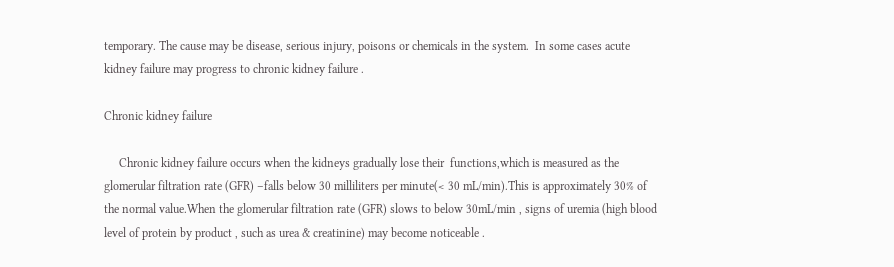temporary. The cause may be disease, serious injury, poisons or chemicals in the system.  In some cases acute kidney failure may progress to chronic kidney failure .

Chronic kidney failure

     Chronic kidney failure occurs when the kidneys gradually lose their  functions,which is measured as the glomerular filtration rate (GFR) –falls below 30 milliliters per minute(< 30 mL/min).This is approximately 30% of the normal value.When the glomerular filtration rate (GFR) slows to below 30mL/min , signs of uremia (high blood level of protein by product , such as urea & creatinine) may become noticeable .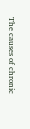The causes of chronic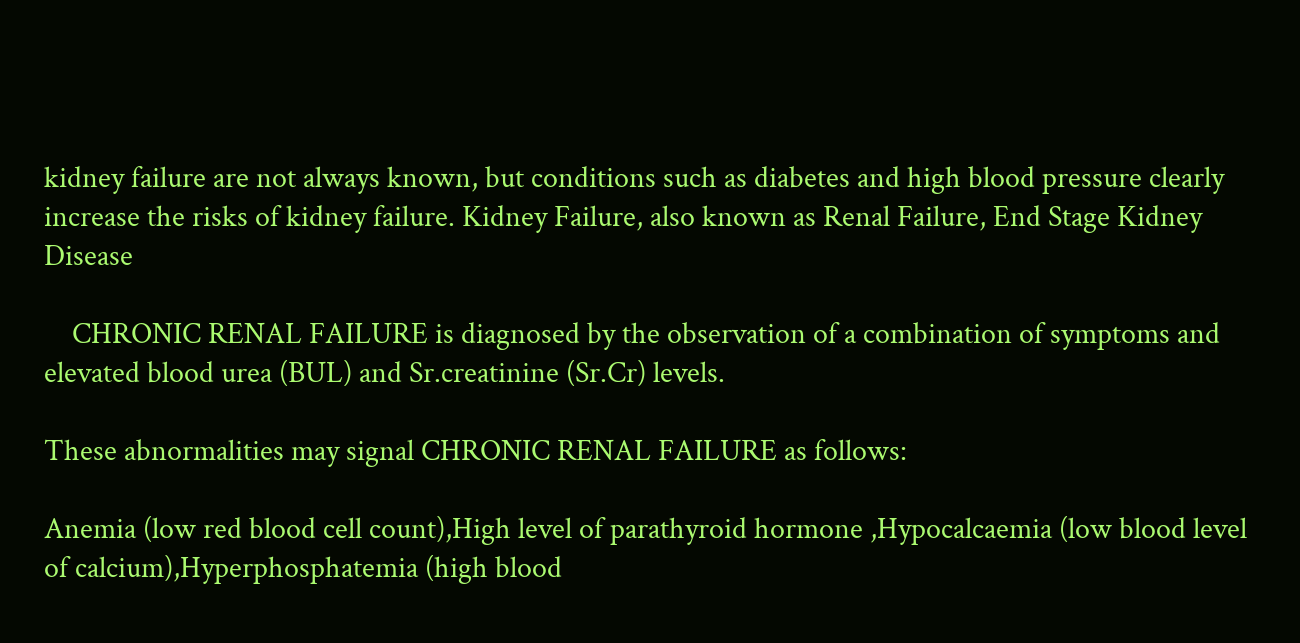kidney failure are not always known, but conditions such as diabetes and high blood pressure clearly increase the risks of kidney failure. Kidney Failure, also known as Renal Failure, End Stage Kidney Disease

    CHRONIC RENAL FAILURE is diagnosed by the observation of a combination of symptoms and elevated blood urea (BUL) and Sr.creatinine (Sr.Cr) levels.

These abnormalities may signal CHRONIC RENAL FAILURE as follows:

Anemia (low red blood cell count),High level of parathyroid hormone ,Hypocalcaemia (low blood level of calcium),Hyperphosphatemia (high blood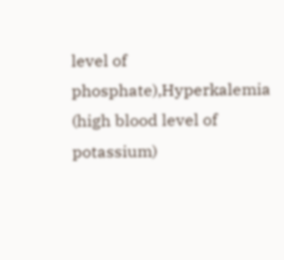level of phosphate),Hyperkalemia (high blood level of potassium)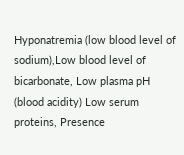Hyponatremia (low blood level of sodium),Low blood level of bicarbonate, Low plasma pH (blood acidity) Low serum proteins, Presence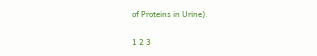of Proteins in Urine).

1 2 3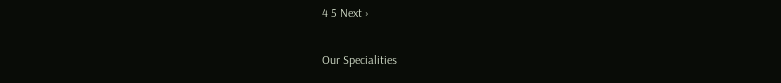4 5 Next ›

Our Specialities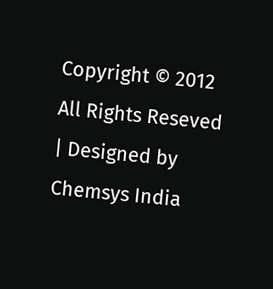Copyright © 2012 All Rights Reseved | Designed by Chemsys India